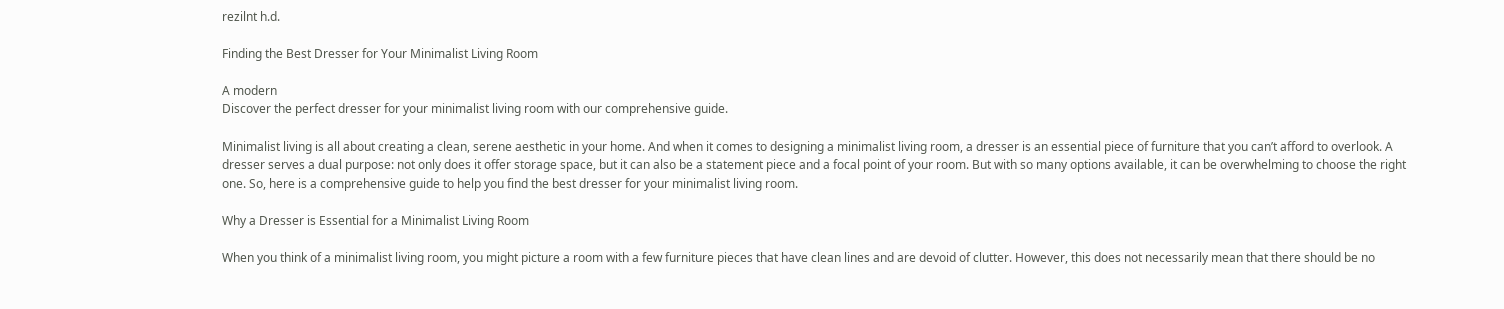rezilnt h.d.

Finding the Best Dresser for Your Minimalist Living Room

A modern
Discover the perfect dresser for your minimalist living room with our comprehensive guide.

Minimalist living is all about creating a clean, serene aesthetic in your home. And when it comes to designing a minimalist living room, a dresser is an essential piece of furniture that you can’t afford to overlook. A dresser serves a dual purpose: not only does it offer storage space, but it can also be a statement piece and a focal point of your room. But with so many options available, it can be overwhelming to choose the right one. So, here is a comprehensive guide to help you find the best dresser for your minimalist living room.

Why a Dresser is Essential for a Minimalist Living Room

When you think of a minimalist living room, you might picture a room with a few furniture pieces that have clean lines and are devoid of clutter. However, this does not necessarily mean that there should be no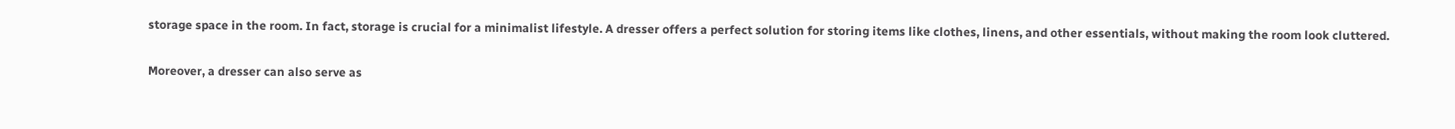storage space in the room. In fact, storage is crucial for a minimalist lifestyle. A dresser offers a perfect solution for storing items like clothes, linens, and other essentials, without making the room look cluttered.

Moreover, a dresser can also serve as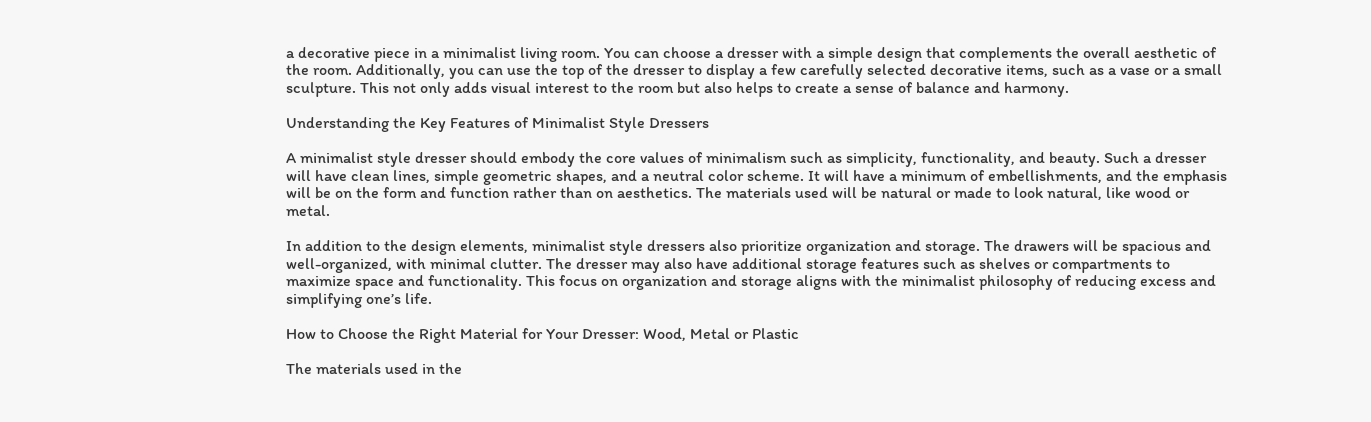a decorative piece in a minimalist living room. You can choose a dresser with a simple design that complements the overall aesthetic of the room. Additionally, you can use the top of the dresser to display a few carefully selected decorative items, such as a vase or a small sculpture. This not only adds visual interest to the room but also helps to create a sense of balance and harmony.

Understanding the Key Features of Minimalist Style Dressers

A minimalist style dresser should embody the core values of minimalism such as simplicity, functionality, and beauty. Such a dresser will have clean lines, simple geometric shapes, and a neutral color scheme. It will have a minimum of embellishments, and the emphasis will be on the form and function rather than on aesthetics. The materials used will be natural or made to look natural, like wood or metal.

In addition to the design elements, minimalist style dressers also prioritize organization and storage. The drawers will be spacious and well-organized, with minimal clutter. The dresser may also have additional storage features such as shelves or compartments to maximize space and functionality. This focus on organization and storage aligns with the minimalist philosophy of reducing excess and simplifying one’s life.

How to Choose the Right Material for Your Dresser: Wood, Metal or Plastic

The materials used in the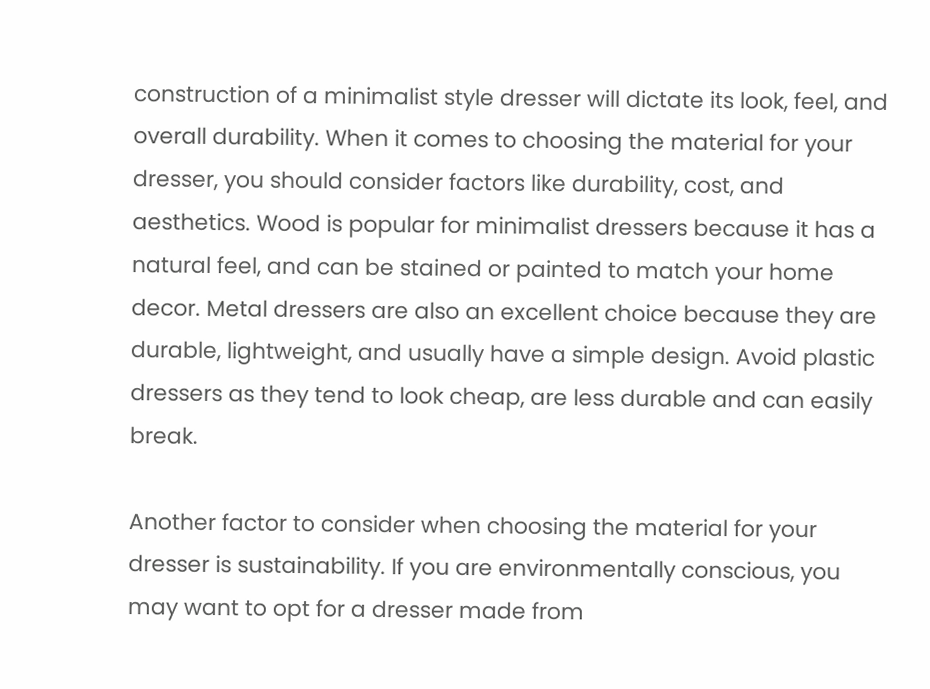construction of a minimalist style dresser will dictate its look, feel, and overall durability. When it comes to choosing the material for your dresser, you should consider factors like durability, cost, and aesthetics. Wood is popular for minimalist dressers because it has a natural feel, and can be stained or painted to match your home decor. Metal dressers are also an excellent choice because they are durable, lightweight, and usually have a simple design. Avoid plastic dressers as they tend to look cheap, are less durable and can easily break.

Another factor to consider when choosing the material for your dresser is sustainability. If you are environmentally conscious, you may want to opt for a dresser made from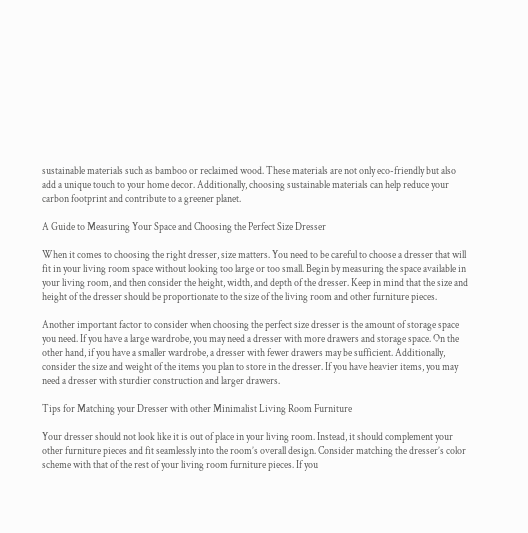sustainable materials such as bamboo or reclaimed wood. These materials are not only eco-friendly but also add a unique touch to your home decor. Additionally, choosing sustainable materials can help reduce your carbon footprint and contribute to a greener planet.

A Guide to Measuring Your Space and Choosing the Perfect Size Dresser

When it comes to choosing the right dresser, size matters. You need to be careful to choose a dresser that will fit in your living room space without looking too large or too small. Begin by measuring the space available in your living room, and then consider the height, width, and depth of the dresser. Keep in mind that the size and height of the dresser should be proportionate to the size of the living room and other furniture pieces.

Another important factor to consider when choosing the perfect size dresser is the amount of storage space you need. If you have a large wardrobe, you may need a dresser with more drawers and storage space. On the other hand, if you have a smaller wardrobe, a dresser with fewer drawers may be sufficient. Additionally, consider the size and weight of the items you plan to store in the dresser. If you have heavier items, you may need a dresser with sturdier construction and larger drawers.

Tips for Matching your Dresser with other Minimalist Living Room Furniture

Your dresser should not look like it is out of place in your living room. Instead, it should complement your other furniture pieces and fit seamlessly into the room’s overall design. Consider matching the dresser’s color scheme with that of the rest of your living room furniture pieces. If you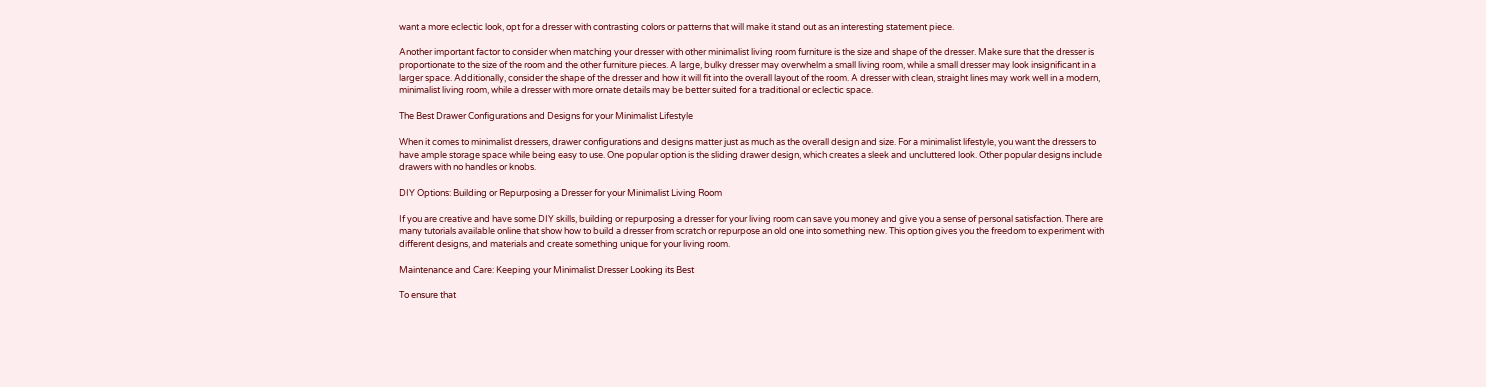want a more eclectic look, opt for a dresser with contrasting colors or patterns that will make it stand out as an interesting statement piece.

Another important factor to consider when matching your dresser with other minimalist living room furniture is the size and shape of the dresser. Make sure that the dresser is proportionate to the size of the room and the other furniture pieces. A large, bulky dresser may overwhelm a small living room, while a small dresser may look insignificant in a larger space. Additionally, consider the shape of the dresser and how it will fit into the overall layout of the room. A dresser with clean, straight lines may work well in a modern, minimalist living room, while a dresser with more ornate details may be better suited for a traditional or eclectic space.

The Best Drawer Configurations and Designs for your Minimalist Lifestyle

When it comes to minimalist dressers, drawer configurations and designs matter just as much as the overall design and size. For a minimalist lifestyle, you want the dressers to have ample storage space while being easy to use. One popular option is the sliding drawer design, which creates a sleek and uncluttered look. Other popular designs include drawers with no handles or knobs.

DIY Options: Building or Repurposing a Dresser for your Minimalist Living Room

If you are creative and have some DIY skills, building or repurposing a dresser for your living room can save you money and give you a sense of personal satisfaction. There are many tutorials available online that show how to build a dresser from scratch or repurpose an old one into something new. This option gives you the freedom to experiment with different designs, and materials and create something unique for your living room.

Maintenance and Care: Keeping your Minimalist Dresser Looking its Best

To ensure that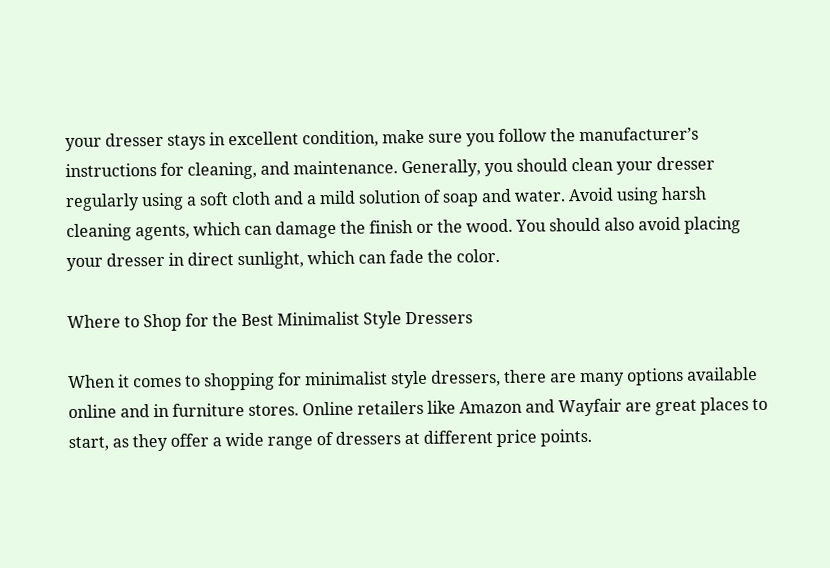your dresser stays in excellent condition, make sure you follow the manufacturer’s instructions for cleaning, and maintenance. Generally, you should clean your dresser regularly using a soft cloth and a mild solution of soap and water. Avoid using harsh cleaning agents, which can damage the finish or the wood. You should also avoid placing your dresser in direct sunlight, which can fade the color.

Where to Shop for the Best Minimalist Style Dressers

When it comes to shopping for minimalist style dressers, there are many options available online and in furniture stores. Online retailers like Amazon and Wayfair are great places to start, as they offer a wide range of dressers at different price points.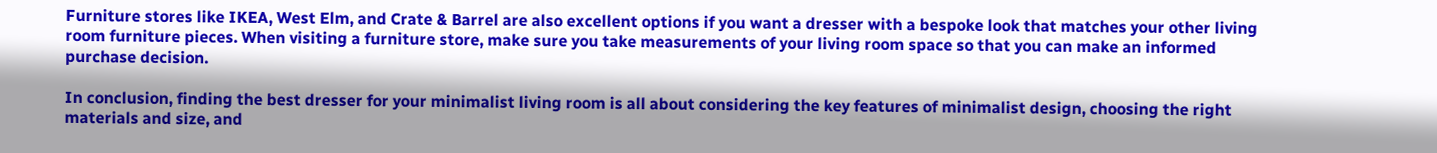Furniture stores like IKEA, West Elm, and Crate & Barrel are also excellent options if you want a dresser with a bespoke look that matches your other living room furniture pieces. When visiting a furniture store, make sure you take measurements of your living room space so that you can make an informed purchase decision.

In conclusion, finding the best dresser for your minimalist living room is all about considering the key features of minimalist design, choosing the right materials and size, and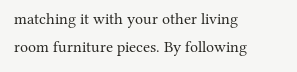matching it with your other living room furniture pieces. By following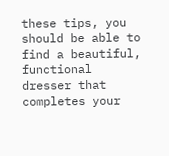these tips, you should be able to find a beautiful, functional dresser that completes your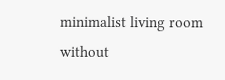minimalist living room without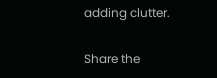adding clutter.

Share the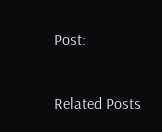Post:

Related Posts